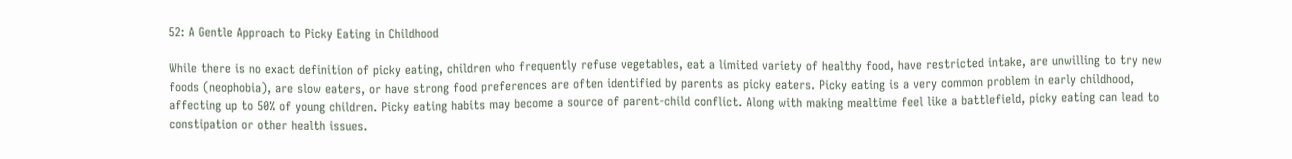52: A Gentle Approach to Picky Eating in Childhood

While there is no exact definition of picky eating, children who frequently refuse vegetables, eat a limited variety of healthy food, have restricted intake, are unwilling to try new foods (neophobia), are slow eaters, or have strong food preferences are often identified by parents as picky eaters. Picky eating is a very common problem in early childhood, affecting up to 50% of young children. Picky eating habits may become a source of parent-child conflict. Along with making mealtime feel like a battlefield, picky eating can lead to constipation or other health issues.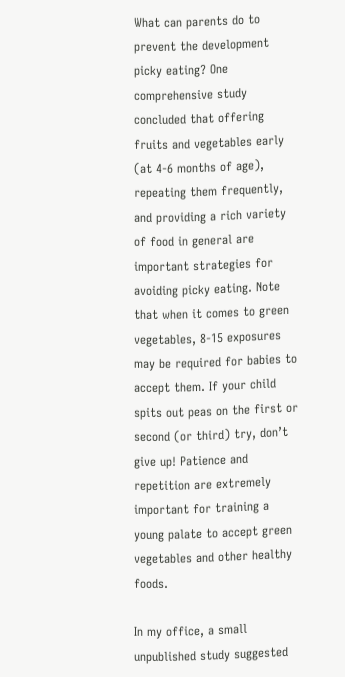What can parents do to prevent the development picky eating? One comprehensive study concluded that offering fruits and vegetables early (at 4-6 months of age), repeating them frequently, and providing a rich variety of food in general are important strategies for avoiding picky eating. Note that when it comes to green vegetables, 8-15 exposures may be required for babies to accept them. If your child spits out peas on the first or second (or third) try, don’t give up! Patience and repetition are extremely important for training a young palate to accept green vegetables and other healthy foods.

In my office, a small unpublished study suggested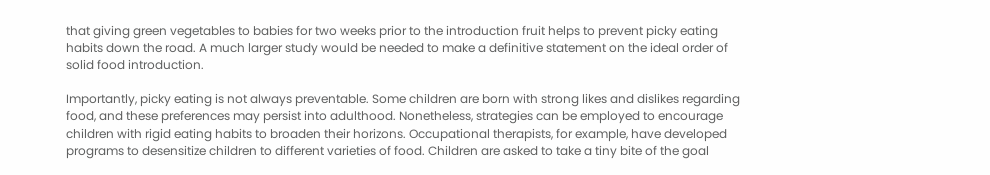that giving green vegetables to babies for two weeks prior to the introduction fruit helps to prevent picky eating habits down the road. A much larger study would be needed to make a definitive statement on the ideal order of solid food introduction.

Importantly, picky eating is not always preventable. Some children are born with strong likes and dislikes regarding food, and these preferences may persist into adulthood. Nonetheless, strategies can be employed to encourage children with rigid eating habits to broaden their horizons. Occupational therapists, for example, have developed programs to desensitize children to different varieties of food. Children are asked to take a tiny bite of the goal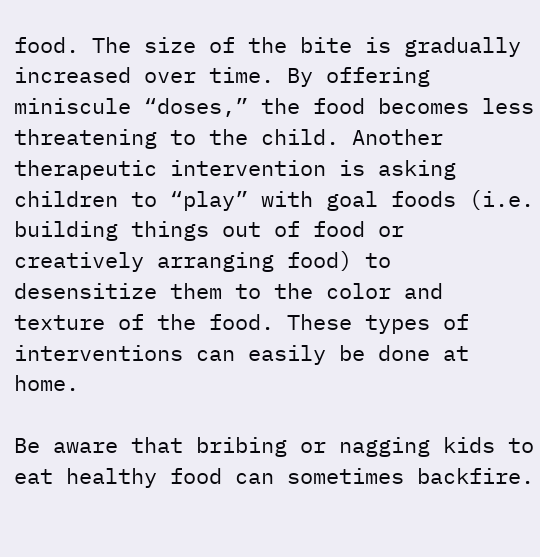food. The size of the bite is gradually increased over time. By offering miniscule “doses,” the food becomes less threatening to the child. Another therapeutic intervention is asking children to “play” with goal foods (i.e. building things out of food or creatively arranging food) to desensitize them to the color and texture of the food. These types of interventions can easily be done at home.

Be aware that bribing or nagging kids to eat healthy food can sometimes backfire.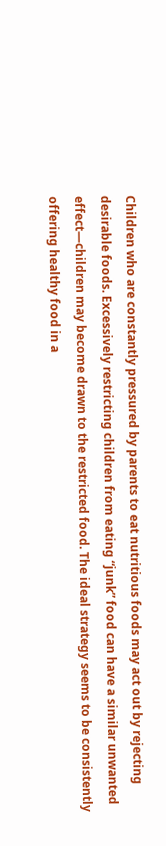Children who are constantly pressured by parents to eat nutritious foods may act out by rejecting desirable foods. Excessively restricting children from eating “junk” food can have a similar unwanted effect—children may become drawn to the restricted food. The ideal strategy seems to be consistently offering healthy food in a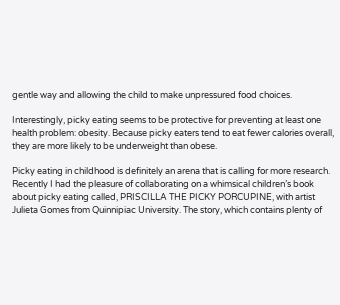gentle way and allowing the child to make unpressured food choices.

Interestingly, picky eating seems to be protective for preventing at least one health problem: obesity. Because picky eaters tend to eat fewer calories overall, they are more likely to be underweight than obese.

Picky eating in childhood is definitely an arena that is calling for more research. Recently I had the pleasure of collaborating on a whimsical children’s book about picky eating called, PRISCILLA THE PICKY PORCUPINE, with artist Julieta Gomes from Quinnipiac University. The story, which contains plenty of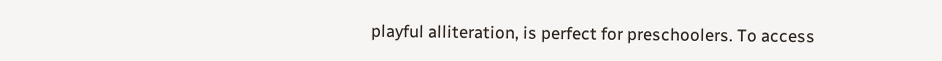playful alliteration, is perfect for preschoolers. To access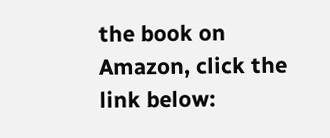the book on Amazon, click the link below: